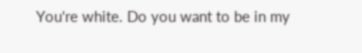You're white. Do you want to be in my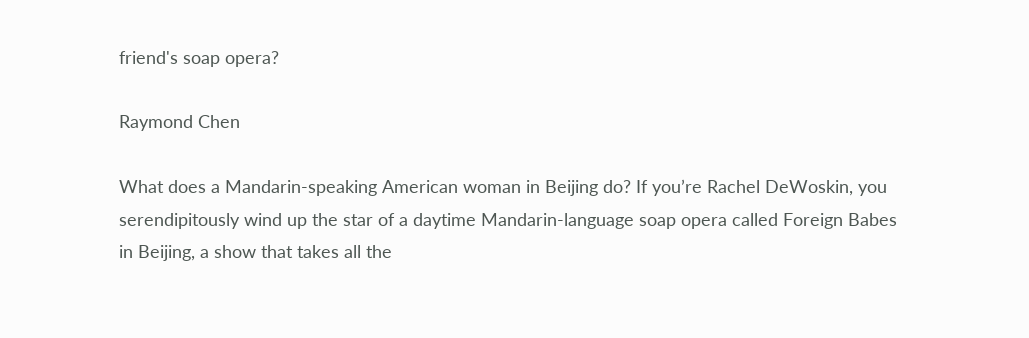friend's soap opera?

Raymond Chen

What does a Mandarin-speaking American woman in Beijing do? If you’re Rachel DeWoskin, you serendipitously wind up the star of a daytime Mandarin-language soap opera called Foreign Babes in Beijing, a show that takes all the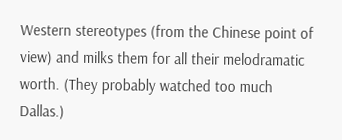Western stereotypes (from the Chinese point of view) and milks them for all their melodramatic worth. (They probably watched too much Dallas.)